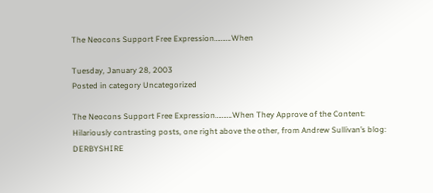The Neocons Support Free Expression……….When

Tuesday, January 28, 2003
Posted in category Uncategorized

The Neocons Support Free Expression……….When They Approve of the Content: Hilariously contrasting posts, one right above the other, from Andrew Sullivan’s blog:
DERBYSHIRE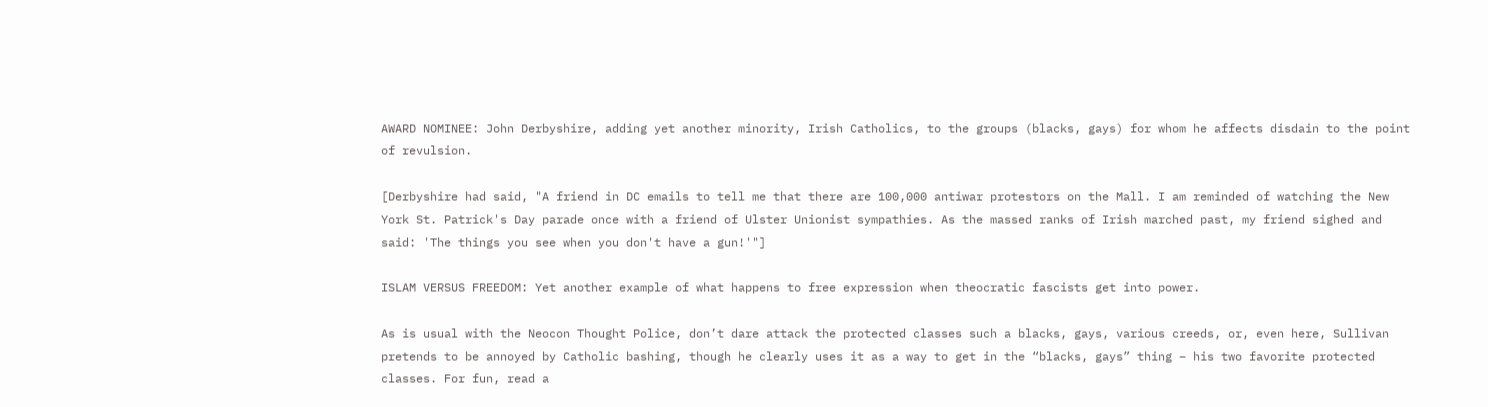AWARD NOMINEE: John Derbyshire, adding yet another minority, Irish Catholics, to the groups (blacks, gays) for whom he affects disdain to the point of revulsion.

[Derbyshire had said, "A friend in DC emails to tell me that there are 100,000 antiwar protestors on the Mall. I am reminded of watching the New York St. Patrick's Day parade once with a friend of Ulster Unionist sympathies. As the massed ranks of Irish marched past, my friend sighed and said: 'The things you see when you don't have a gun!'"]

ISLAM VERSUS FREEDOM: Yet another example of what happens to free expression when theocratic fascists get into power.

As is usual with the Neocon Thought Police, don’t dare attack the protected classes such a blacks, gays, various creeds, or, even here, Sullivan pretends to be annoyed by Catholic bashing, though he clearly uses it as a way to get in the “blacks, gays” thing – his two favorite protected classes. For fun, read a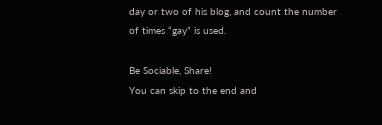day or two of his blog, and count the number of times “gay” is used.

Be Sociable, Share!
You can skip to the end and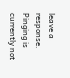leave a response. Pinging is currently not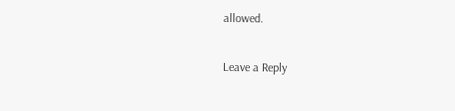allowed.

Leave a Reply